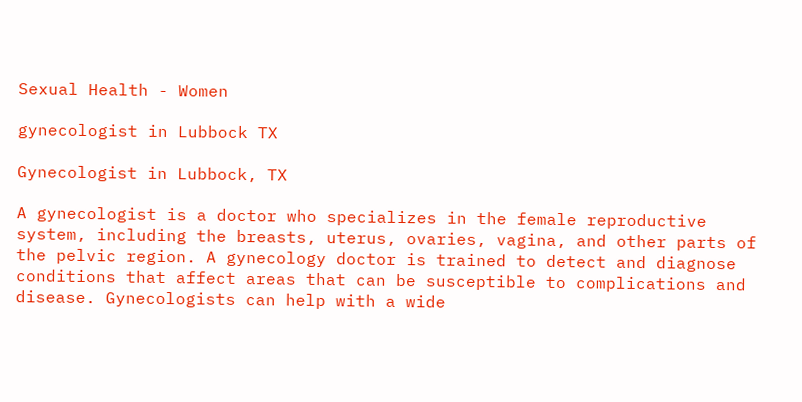Sexual Health - Women

gynecologist in Lubbock TX

Gynecologist in Lubbock, TX

A gynecologist is a doctor who specializes in the female reproductive system, including the breasts, uterus, ovaries, vagina, and other parts of the pelvic region. A gynecology doctor is trained to detect and diagnose conditions that affect areas that can be susceptible to complications and disease. Gynecologists can help with a wide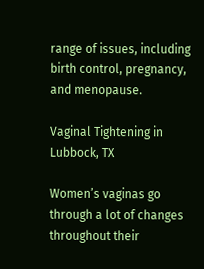range of issues, including birth control, pregnancy, and menopause.

Vaginal Tightening in Lubbock, TX

Women’s vaginas go through a lot of changes throughout their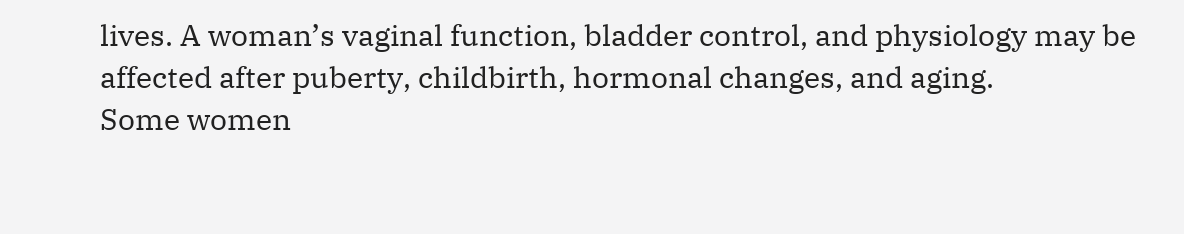lives. A woman’s vaginal function, bladder control, and physiology may be affected after puberty, childbirth, hormonal changes, and aging.
Some women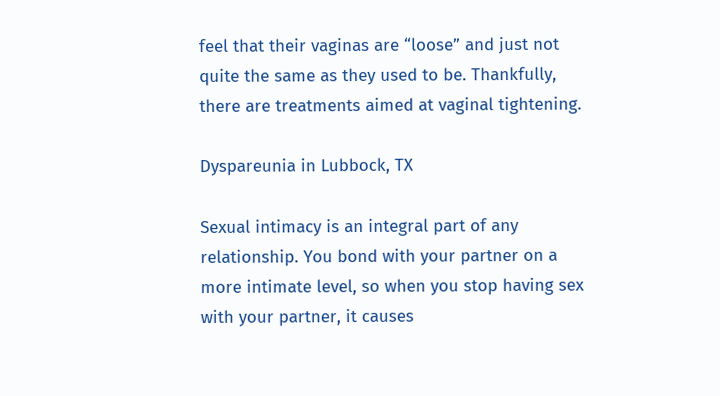feel that their vaginas are “loose” and just not quite the same as they used to be. Thankfully, there are treatments aimed at vaginal tightening.

Dyspareunia in Lubbock, TX

Sexual intimacy is an integral part of any relationship. You bond with your partner on a more intimate level, so when you stop having sex with your partner, it causes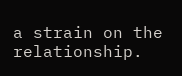a strain on the relationship.